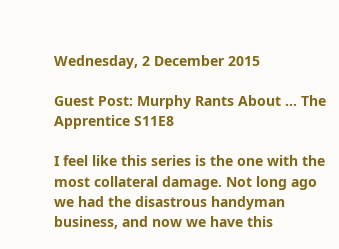Wednesday, 2 December 2015

Guest Post: Murphy Rants About ... The Apprentice S11E8

I feel like this series is the one with the most collateral damage. Not long ago we had the disastrous handyman business, and now we have this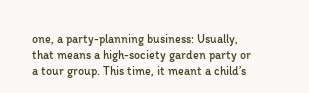one, a party-planning business: Usually, that means a high-society garden party or a tour group. This time, it meant a child’s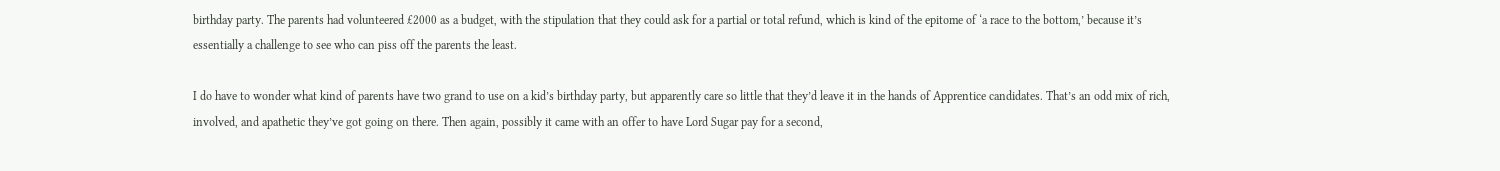birthday party. The parents had volunteered £2000 as a budget, with the stipulation that they could ask for a partial or total refund, which is kind of the epitome of ‘a race to the bottom,’ because it’s essentially a challenge to see who can piss off the parents the least.

I do have to wonder what kind of parents have two grand to use on a kid’s birthday party, but apparently care so little that they’d leave it in the hands of Apprentice candidates. That’s an odd mix of rich, involved, and apathetic they’ve got going on there. Then again, possibly it came with an offer to have Lord Sugar pay for a second,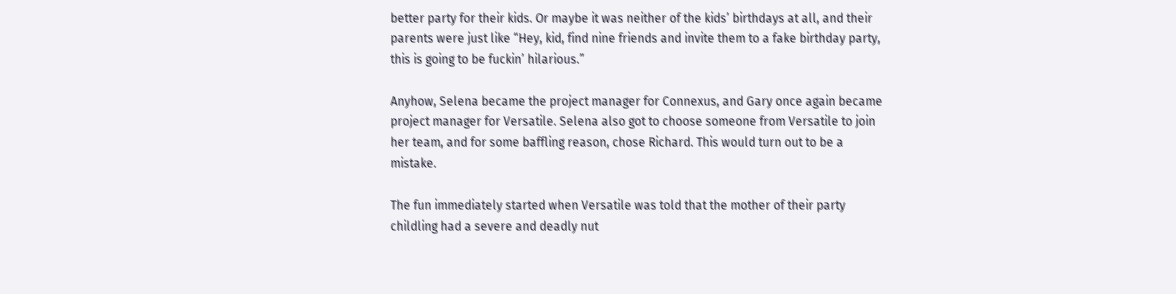better party for their kids. Or maybe it was neither of the kids’ birthdays at all, and their parents were just like “Hey, kid, find nine friends and invite them to a fake birthday party, this is going to be fuckin’ hilarious.”

Anyhow, Selena became the project manager for Connexus, and Gary once again became project manager for Versatile. Selena also got to choose someone from Versatile to join her team, and for some baffling reason, chose Richard. This would turn out to be a mistake.

The fun immediately started when Versatile was told that the mother of their party childling had a severe and deadly nut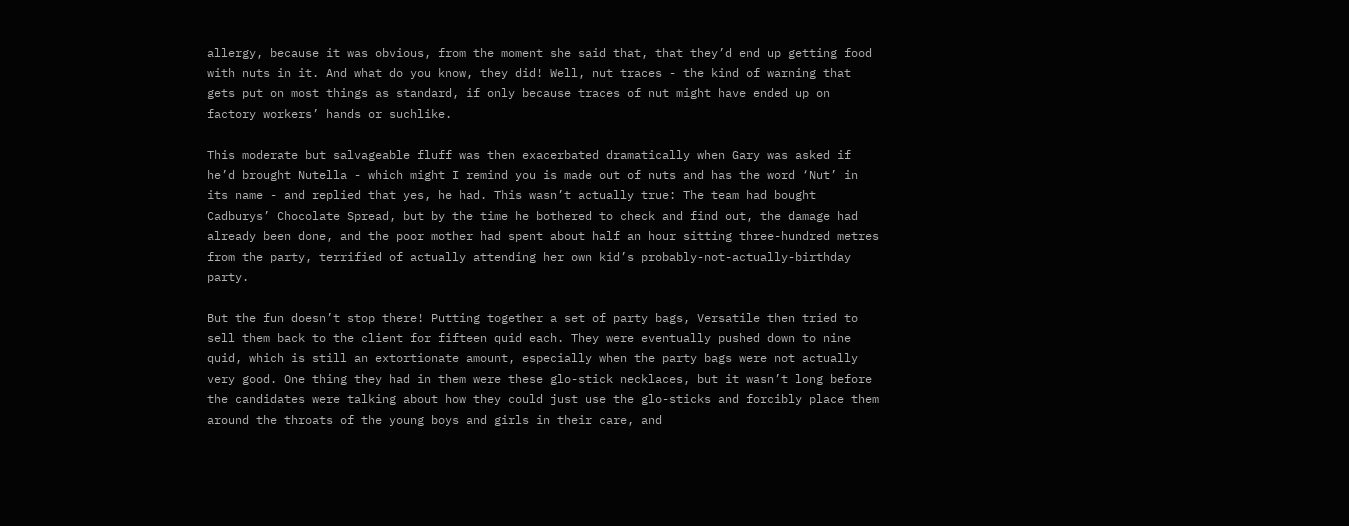allergy, because it was obvious, from the moment she said that, that they’d end up getting food with nuts in it. And what do you know, they did! Well, nut traces - the kind of warning that gets put on most things as standard, if only because traces of nut might have ended up on factory workers’ hands or suchlike.

This moderate but salvageable fluff was then exacerbated dramatically when Gary was asked if he’d brought Nutella - which might I remind you is made out of nuts and has the word ‘Nut’ in its name - and replied that yes, he had. This wasn’t actually true: The team had bought Cadburys’ Chocolate Spread, but by the time he bothered to check and find out, the damage had already been done, and the poor mother had spent about half an hour sitting three-hundred metres from the party, terrified of actually attending her own kid’s probably-not-actually-birthday party.

But the fun doesn’t stop there! Putting together a set of party bags, Versatile then tried to sell them back to the client for fifteen quid each. They were eventually pushed down to nine quid, which is still an extortionate amount, especially when the party bags were not actually very good. One thing they had in them were these glo-stick necklaces, but it wasn’t long before the candidates were talking about how they could just use the glo-sticks and forcibly place them around the throats of the young boys and girls in their care, and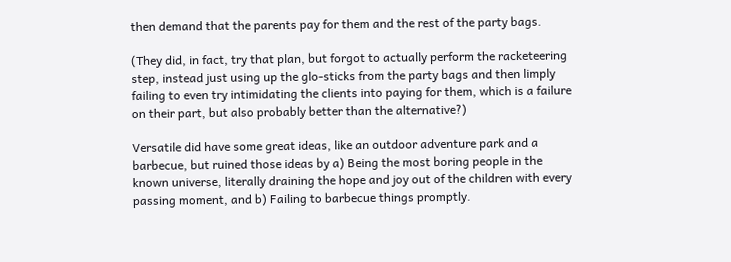then demand that the parents pay for them and the rest of the party bags.

(They did, in fact, try that plan, but forgot to actually perform the racketeering step, instead just using up the glo-sticks from the party bags and then limply failing to even try intimidating the clients into paying for them, which is a failure on their part, but also probably better than the alternative?)

Versatile did have some great ideas, like an outdoor adventure park and a barbecue, but ruined those ideas by a) Being the most boring people in the known universe, literally draining the hope and joy out of the children with every passing moment, and b) Failing to barbecue things promptly.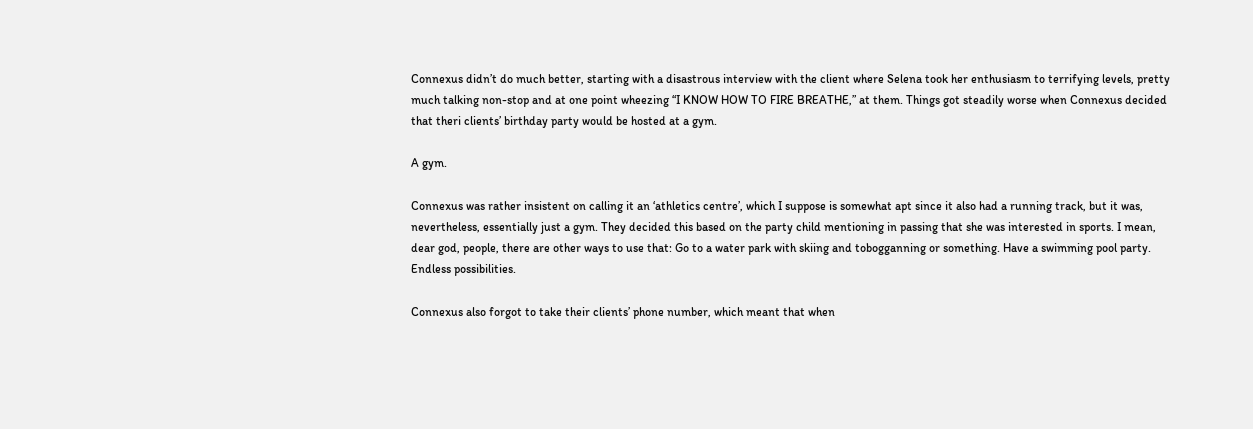Connexus didn’t do much better, starting with a disastrous interview with the client where Selena took her enthusiasm to terrifying levels, pretty much talking non-stop and at one point wheezing “I KNOW HOW TO FIRE BREATHE,” at them. Things got steadily worse when Connexus decided that theri clients’ birthday party would be hosted at a gym.

A gym.

Connexus was rather insistent on calling it an ‘athletics centre’, which I suppose is somewhat apt since it also had a running track, but it was, nevertheless, essentially just a gym. They decided this based on the party child mentioning in passing that she was interested in sports. I mean, dear god, people, there are other ways to use that: Go to a water park with skiing and tobogganning or something. Have a swimming pool party. Endless possibilities.

Connexus also forgot to take their clients’ phone number, which meant that when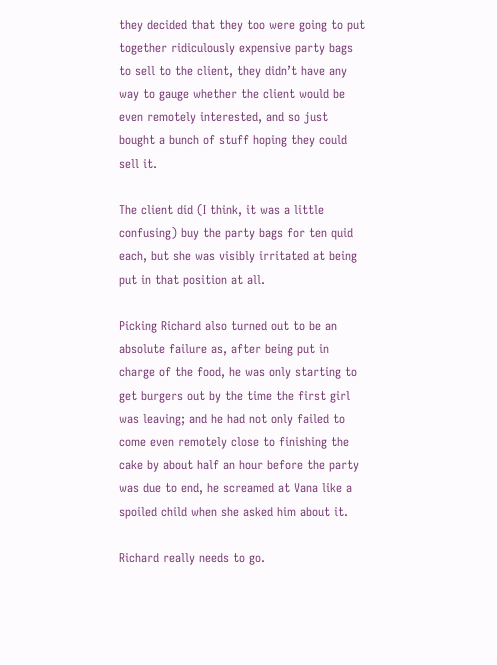they decided that they too were going to put together ridiculously expensive party bags to sell to the client, they didn’t have any way to gauge whether the client would be even remotely interested, and so just bought a bunch of stuff hoping they could sell it.

The client did (I think, it was a little confusing) buy the party bags for ten quid each, but she was visibly irritated at being put in that position at all.

Picking Richard also turned out to be an absolute failure as, after being put in charge of the food, he was only starting to get burgers out by the time the first girl was leaving; and he had not only failed to come even remotely close to finishing the cake by about half an hour before the party was due to end, he screamed at Vana like a spoiled child when she asked him about it.

Richard really needs to go.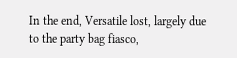In the end, Versatile lost, largely due to the party bag fiasco,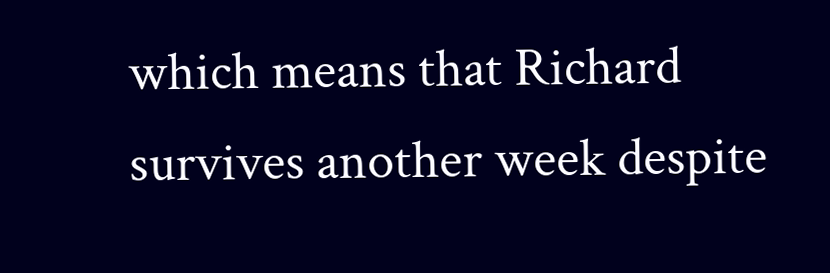which means that Richard survives another week despite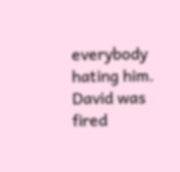everybody hating him. David was fired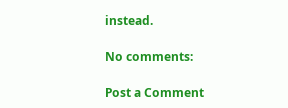instead.

No comments:

Post a Comment